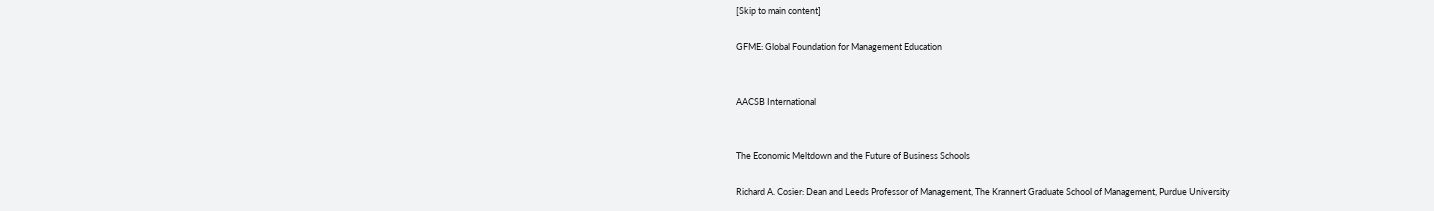[Skip to main content]

GFME: Global Foundation for Management Education


AACSB International


The Economic Meltdown and the Future of Business Schools

Richard A. Cosier: Dean and Leeds Professor of Management, The Krannert Graduate School of Management, Purdue University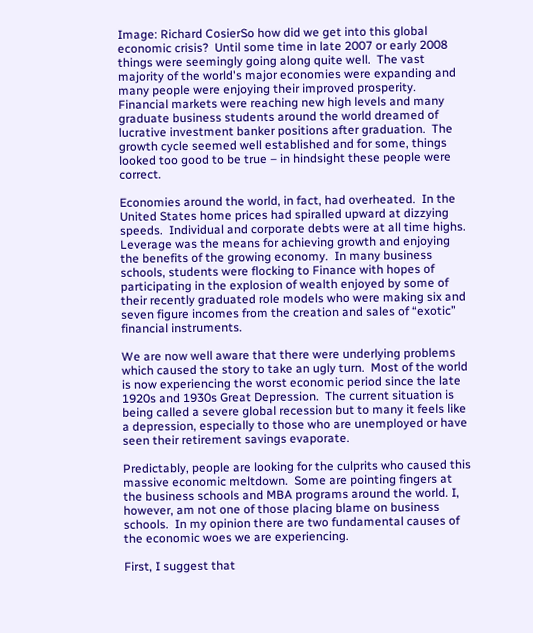Image: Richard CosierSo how did we get into this global economic crisis?  Until some time in late 2007 or early 2008 things were seemingly going along quite well.  The vast majority of the world's major economies were expanding and many people were enjoying their improved prosperity.  Financial markets were reaching new high levels and many graduate business students around the world dreamed of lucrative investment banker positions after graduation.  The growth cycle seemed well established and for some, things looked too good to be true – in hindsight these people were correct.

Economies around the world, in fact, had overheated.  In the United States home prices had spiralled upward at dizzying speeds.  Individual and corporate debts were at all time highs.  Leverage was the means for achieving growth and enjoying the benefits of the growing economy.  In many business schools, students were flocking to Finance with hopes of participating in the explosion of wealth enjoyed by some of their recently graduated role models who were making six and seven figure incomes from the creation and sales of “exotic” financial instruments.

We are now well aware that there were underlying problems which caused the story to take an ugly turn.  Most of the world is now experiencing the worst economic period since the late 1920s and 1930s Great Depression.  The current situation is being called a severe global recession but to many it feels like a depression, especially to those who are unemployed or have seen their retirement savings evaporate.

Predictably, people are looking for the culprits who caused this massive economic meltdown.  Some are pointing fingers at the business schools and MBA programs around the world. I, however, am not one of those placing blame on business schools.  In my opinion there are two fundamental causes of the economic woes we are experiencing.

First, I suggest that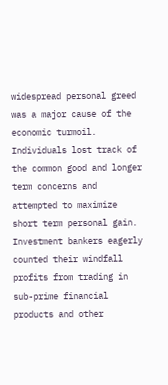widespread personal greed was a major cause of the economic turmoil.  Individuals lost track of the common good and longer term concerns and attempted to maximize short term personal gain.  Investment bankers eagerly counted their windfall profits from trading in sub-prime financial products and other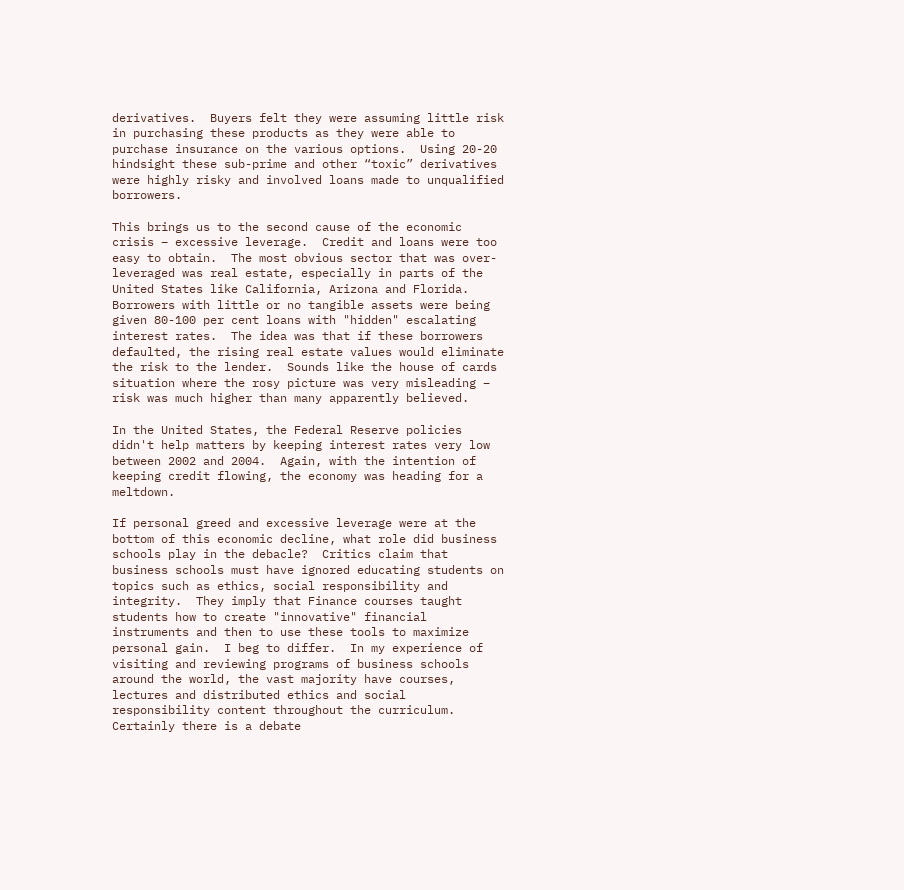derivatives.  Buyers felt they were assuming little risk in purchasing these products as they were able to purchase insurance on the various options.  Using 20-20 hindsight these sub-prime and other “toxic” derivatives were highly risky and involved loans made to unqualified borrowers.

This brings us to the second cause of the economic crisis – excessive leverage.  Credit and loans were too easy to obtain.  The most obvious sector that was over-leveraged was real estate, especially in parts of the United States like California, Arizona and Florida.  Borrowers with little or no tangible assets were being given 80-100 per cent loans with "hidden" escalating interest rates.  The idea was that if these borrowers defaulted, the rising real estate values would eliminate the risk to the lender.  Sounds like the house of cards situation where the rosy picture was very misleading – risk was much higher than many apparently believed.

In the United States, the Federal Reserve policies didn't help matters by keeping interest rates very low between 2002 and 2004.  Again, with the intention of keeping credit flowing, the economy was heading for a meltdown.

If personal greed and excessive leverage were at the bottom of this economic decline, what role did business schools play in the debacle?  Critics claim that business schools must have ignored educating students on topics such as ethics, social responsibility and integrity.  They imply that Finance courses taught students how to create "innovative" financial instruments and then to use these tools to maximize personal gain.  I beg to differ.  In my experience of visiting and reviewing programs of business schools around the world, the vast majority have courses, lectures and distributed ethics and social responsibility content throughout the curriculum.  Certainly there is a debate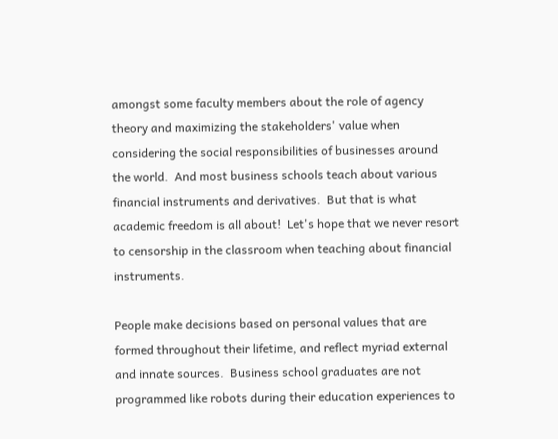amongst some faculty members about the role of agency theory and maximizing the stakeholders' value when considering the social responsibilities of businesses around the world.  And most business schools teach about various financial instruments and derivatives.  But that is what academic freedom is all about!  Let's hope that we never resort to censorship in the classroom when teaching about financial instruments.

People make decisions based on personal values that are formed throughout their lifetime, and reflect myriad external and innate sources.  Business school graduates are not programmed like robots during their education experiences to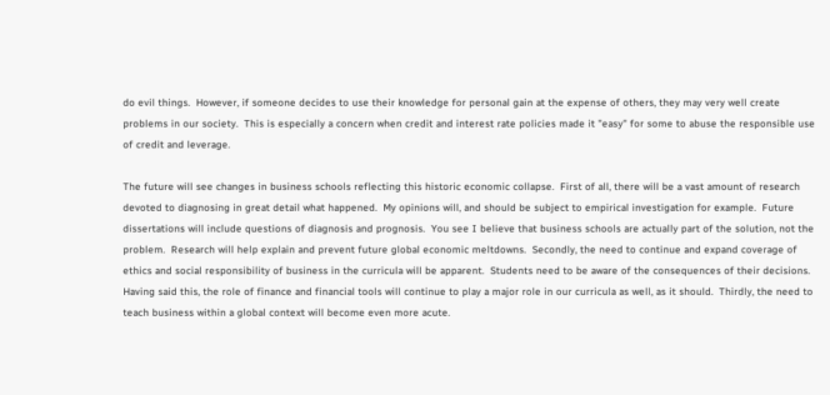do evil things.  However, if someone decides to use their knowledge for personal gain at the expense of others, they may very well create problems in our society.  This is especially a concern when credit and interest rate policies made it "easy" for some to abuse the responsible use of credit and leverage.

The future will see changes in business schools reflecting this historic economic collapse.  First of all, there will be a vast amount of research devoted to diagnosing in great detail what happened.  My opinions will, and should be subject to empirical investigation for example.  Future dissertations will include questions of diagnosis and prognosis.  You see I believe that business schools are actually part of the solution, not the problem.  Research will help explain and prevent future global economic meltdowns.  Secondly, the need to continue and expand coverage of ethics and social responsibility of business in the curricula will be apparent.  Students need to be aware of the consequences of their decisions.  Having said this, the role of finance and financial tools will continue to play a major role in our curricula as well, as it should.  Thirdly, the need to teach business within a global context will become even more acute.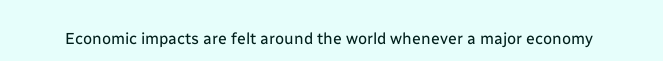Economic impacts are felt around the world whenever a major economy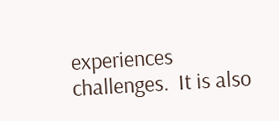experiences challenges.  It is also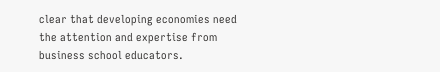clear that developing economies need the attention and expertise from business school educators.